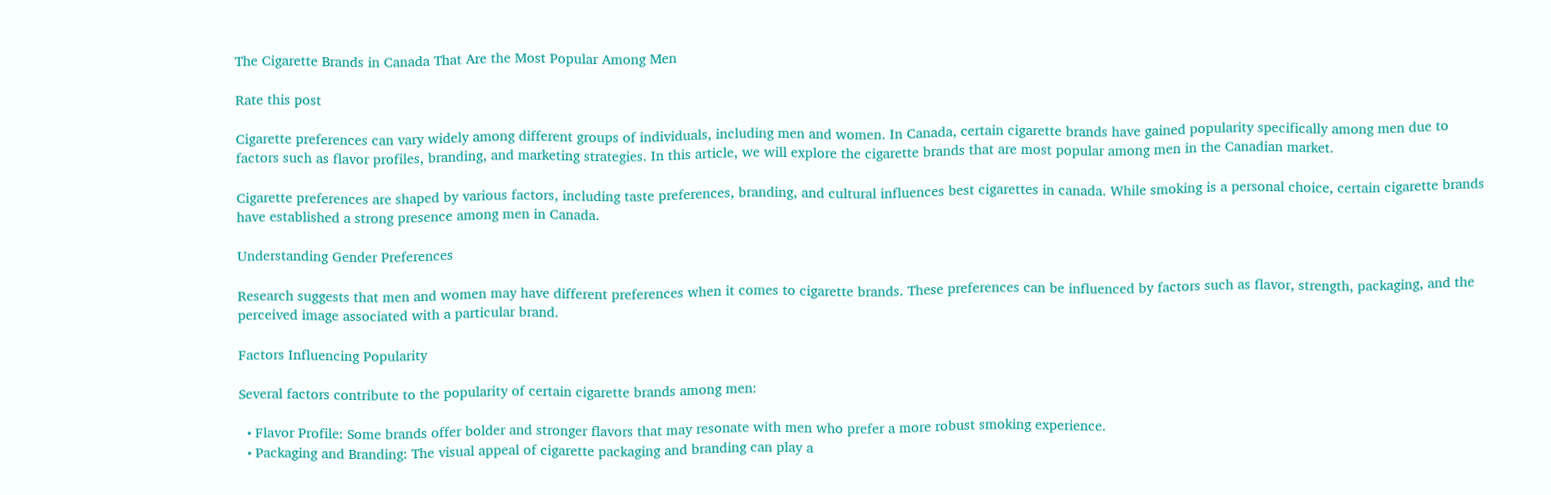The Cigarette Brands in Canada That Are the Most Popular Among Men

Rate this post

Cigarette preferences can vary widely among different groups of individuals, including men and women. In Canada, certain cigarette brands have gained popularity specifically among men due to factors such as flavor profiles, branding, and marketing strategies. In this article, we will explore the cigarette brands that are most popular among men in the Canadian market.

Cigarette preferences are shaped by various factors, including taste preferences, branding, and cultural influences best cigarettes in canada. While smoking is a personal choice, certain cigarette brands have established a strong presence among men in Canada.

Understanding Gender Preferences

Research suggests that men and women may have different preferences when it comes to cigarette brands. These preferences can be influenced by factors such as flavor, strength, packaging, and the perceived image associated with a particular brand.

Factors Influencing Popularity

Several factors contribute to the popularity of certain cigarette brands among men:

  • Flavor Profile: Some brands offer bolder and stronger flavors that may resonate with men who prefer a more robust smoking experience.
  • Packaging and Branding: The visual appeal of cigarette packaging and branding can play a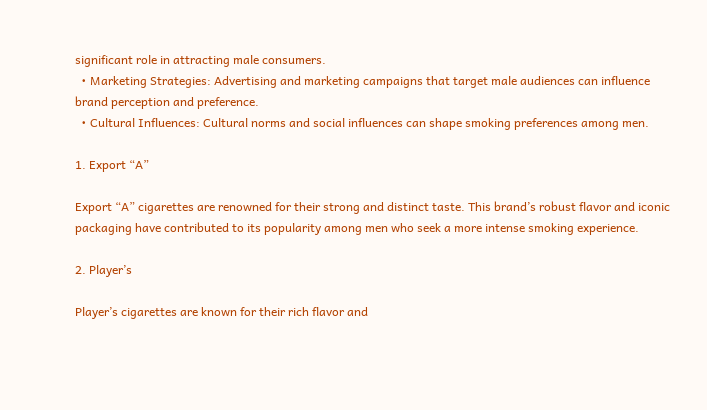significant role in attracting male consumers.
  • Marketing Strategies: Advertising and marketing campaigns that target male audiences can influence brand perception and preference.
  • Cultural Influences: Cultural norms and social influences can shape smoking preferences among men.

1. Export “A”

Export “A” cigarettes are renowned for their strong and distinct taste. This brand’s robust flavor and iconic packaging have contributed to its popularity among men who seek a more intense smoking experience.

2. Player’s

Player’s cigarettes are known for their rich flavor and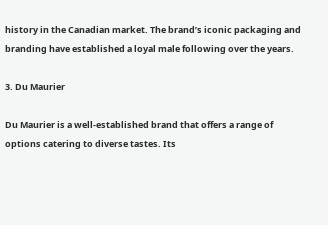history in the Canadian market. The brand’s iconic packaging and branding have established a loyal male following over the years.

3. Du Maurier

Du Maurier is a well-established brand that offers a range of options catering to diverse tastes. Its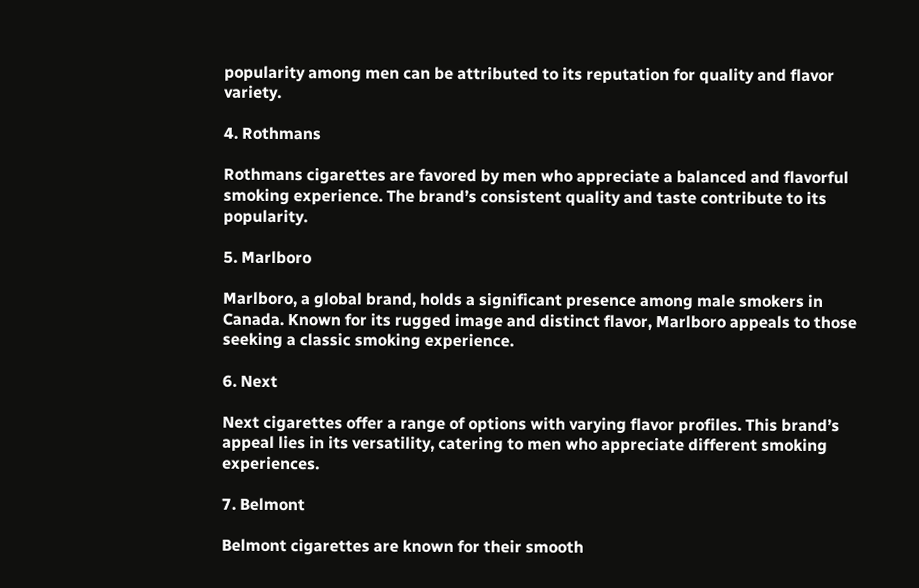popularity among men can be attributed to its reputation for quality and flavor variety.

4. Rothmans

Rothmans cigarettes are favored by men who appreciate a balanced and flavorful smoking experience. The brand’s consistent quality and taste contribute to its popularity.

5. Marlboro

Marlboro, a global brand, holds a significant presence among male smokers in Canada. Known for its rugged image and distinct flavor, Marlboro appeals to those seeking a classic smoking experience.

6. Next

Next cigarettes offer a range of options with varying flavor profiles. This brand’s appeal lies in its versatility, catering to men who appreciate different smoking experiences.

7. Belmont

Belmont cigarettes are known for their smooth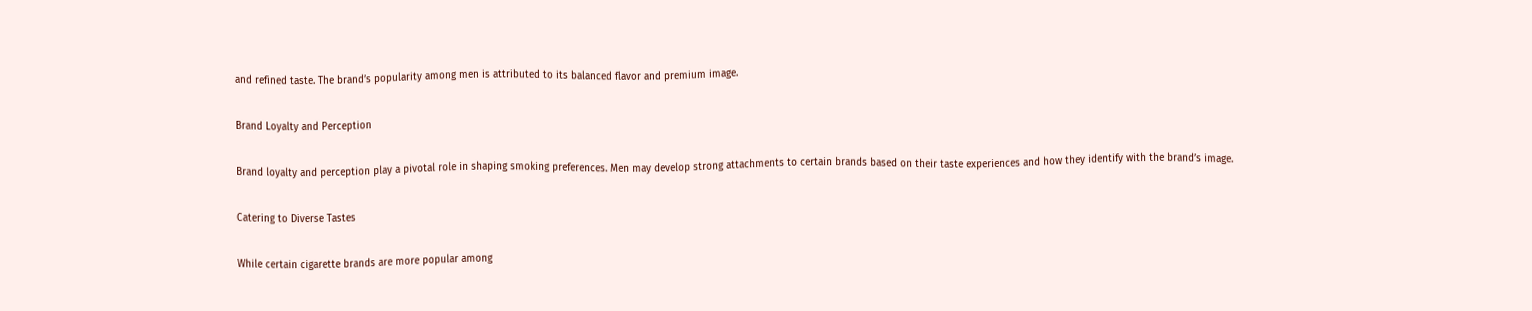and refined taste. The brand’s popularity among men is attributed to its balanced flavor and premium image.

Brand Loyalty and Perception

Brand loyalty and perception play a pivotal role in shaping smoking preferences. Men may develop strong attachments to certain brands based on their taste experiences and how they identify with the brand’s image.

Catering to Diverse Tastes

While certain cigarette brands are more popular among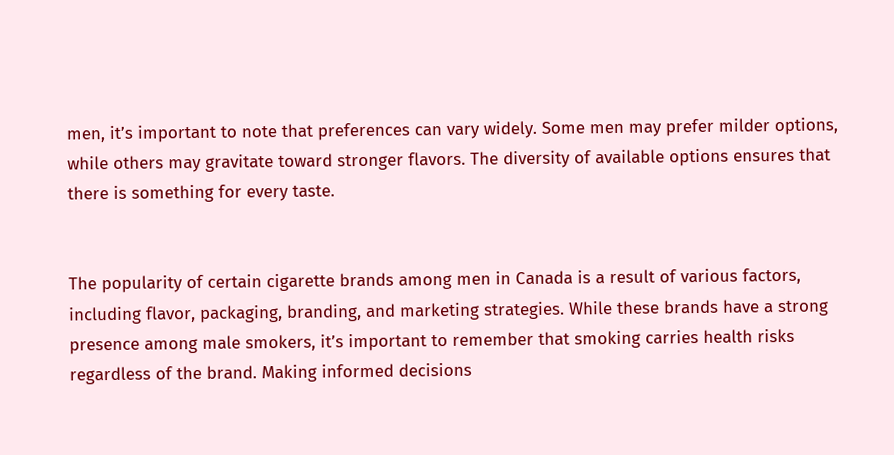men, it’s important to note that preferences can vary widely. Some men may prefer milder options, while others may gravitate toward stronger flavors. The diversity of available options ensures that there is something for every taste.


The popularity of certain cigarette brands among men in Canada is a result of various factors, including flavor, packaging, branding, and marketing strategies. While these brands have a strong presence among male smokers, it’s important to remember that smoking carries health risks regardless of the brand. Making informed decisions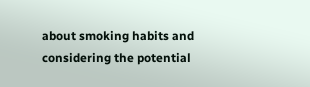about smoking habits and considering the potential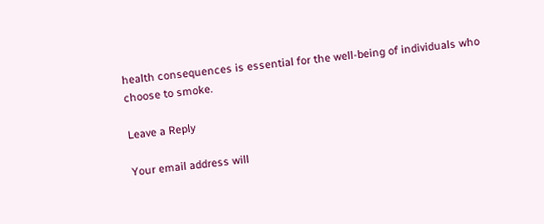health consequences is essential for the well-being of individuals who choose to smoke.

Leave a Reply

Your email address will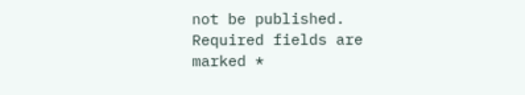not be published. Required fields are marked *